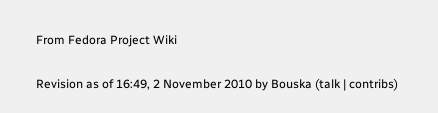From Fedora Project Wiki

Revision as of 16:49, 2 November 2010 by Bouska (talk | contribs)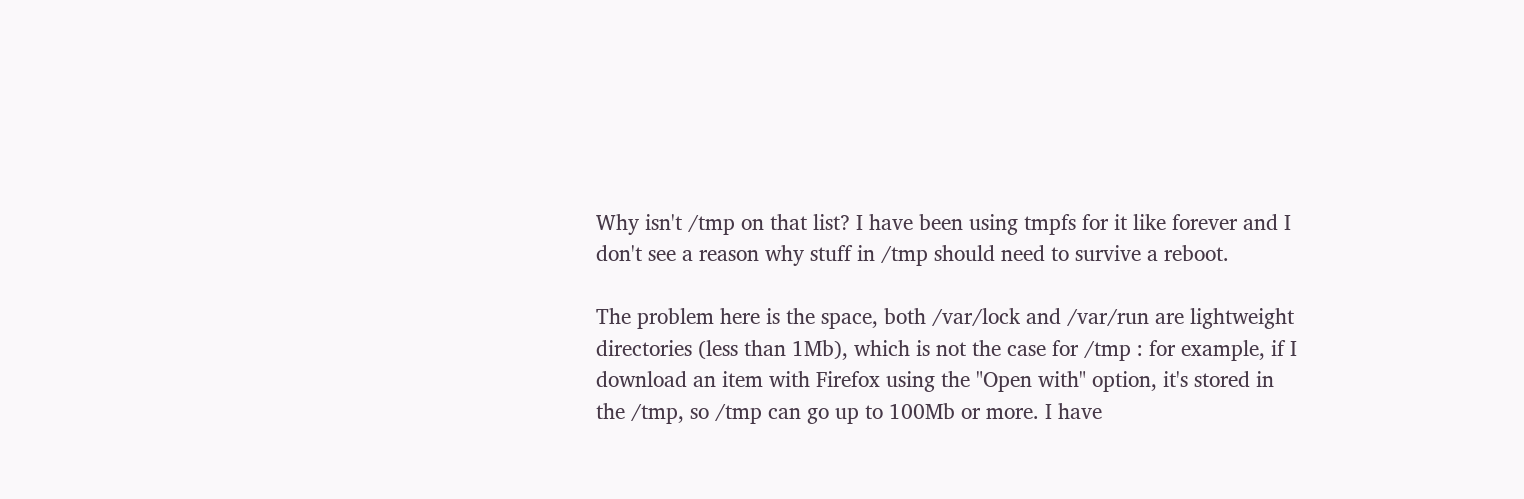Why isn't /tmp on that list? I have been using tmpfs for it like forever and I don't see a reason why stuff in /tmp should need to survive a reboot.

The problem here is the space, both /var/lock and /var/run are lightweight directories (less than 1Mb), which is not the case for /tmp : for example, if I download an item with Firefox using the "Open with" option, it's stored in the /tmp, so /tmp can go up to 100Mb or more. I have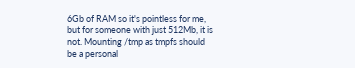6Gb of RAM so it's pointless for me, but for someone with just 512Mb, it is not. Mounting /tmp as tmpfs should be a personal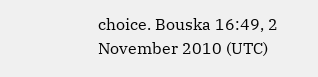choice. Bouska 16:49, 2 November 2010 (UTC)